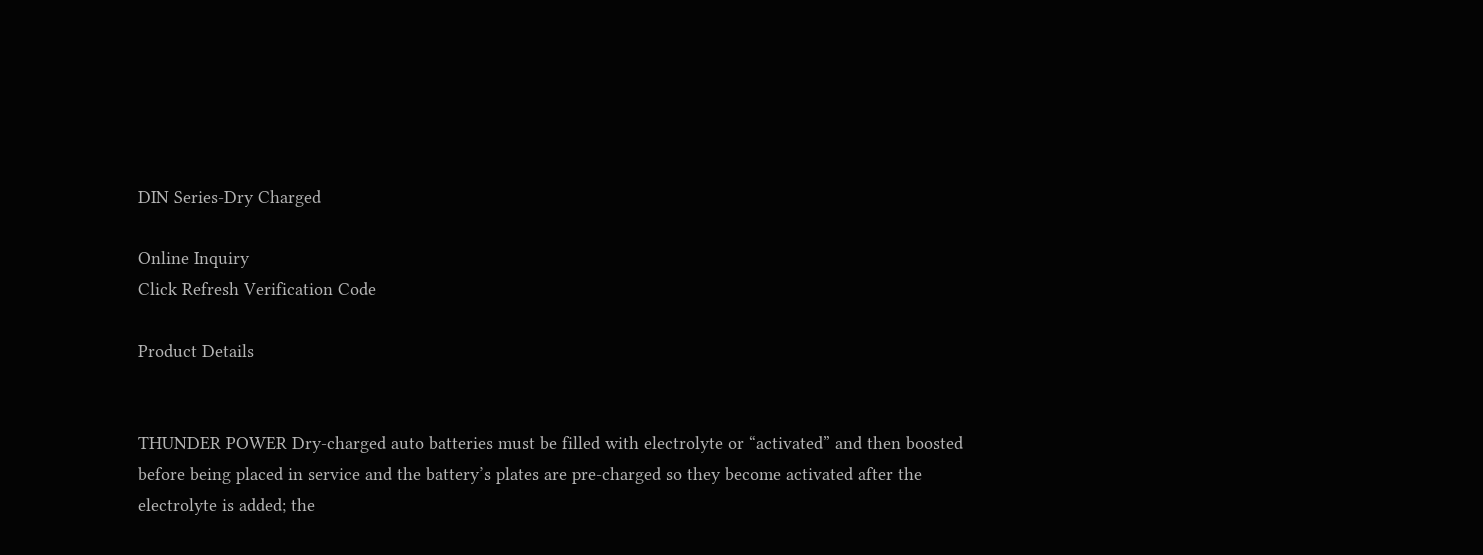DIN Series-Dry Charged

Online Inquiry
Click Refresh Verification Code

Product Details


THUNDER POWER Dry-charged auto batteries must be filled with electrolyte or “activated” and then boosted before being placed in service and the battery’s plates are pre-charged so they become activated after the electrolyte is added; the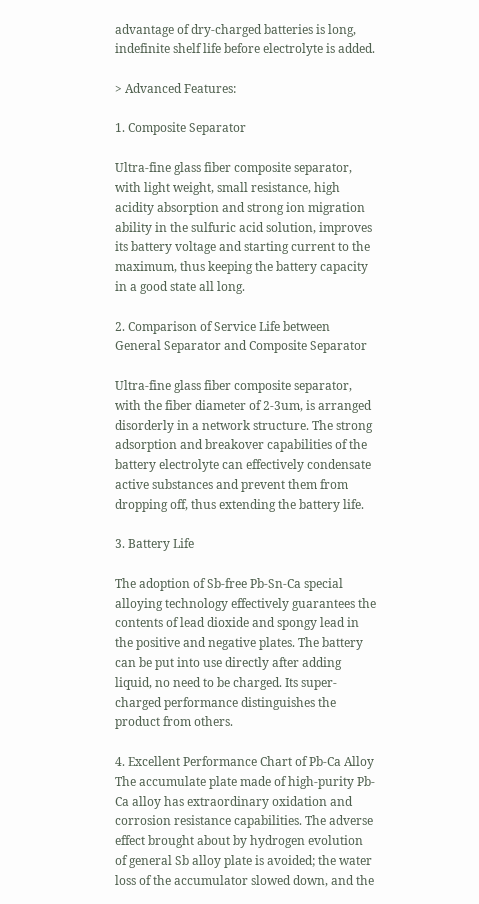advantage of dry-charged batteries is long, indefinite shelf life before electrolyte is added.

> Advanced Features:

1. Composite Separator

Ultra-fine glass fiber composite separator, with light weight, small resistance, high acidity absorption and strong ion migration ability in the sulfuric acid solution, improves its battery voltage and starting current to the maximum, thus keeping the battery capacity in a good state all long.

2. Comparison of Service Life between General Separator and Composite Separator

Ultra-fine glass fiber composite separator, with the fiber diameter of 2-3um, is arranged disorderly in a network structure. The strong adsorption and breakover capabilities of the battery electrolyte can effectively condensate active substances and prevent them from dropping off, thus extending the battery life.

3. Battery Life

The adoption of Sb-free Pb-Sn-Ca special alloying technology effectively guarantees the contents of lead dioxide and spongy lead in the positive and negative plates. The battery can be put into use directly after adding liquid, no need to be charged. Its super-charged performance distinguishes the product from others.

4. Excellent Performance Chart of Pb-Ca Alloy
The accumulate plate made of high-purity Pb-Ca alloy has extraordinary oxidation and corrosion resistance capabilities. The adverse effect brought about by hydrogen evolution of general Sb alloy plate is avoided; the water loss of the accumulator slowed down, and the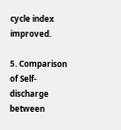cycle index improved.

5. Comparison of Self-discharge between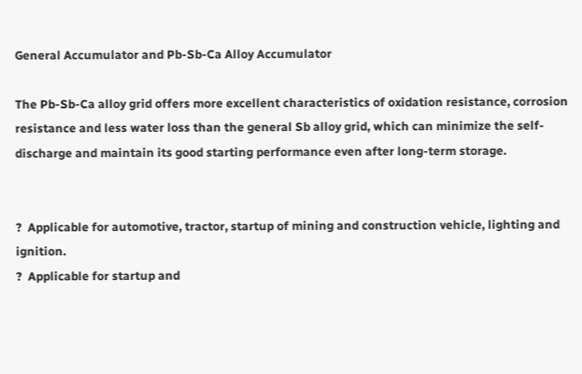General Accumulator and Pb-Sb-Ca Alloy Accumulator

The Pb-Sb-Ca alloy grid offers more excellent characteristics of oxidation resistance, corrosion resistance and less water loss than the general Sb alloy grid, which can minimize the self-discharge and maintain its good starting performance even after long-term storage.


?  Applicable for automotive, tractor, startup of mining and construction vehicle, lighting and ignition.
?  Applicable for startup and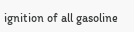ignition of all gasoline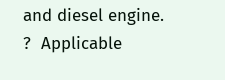and diesel engine.
?  Applicable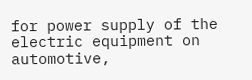for power supply of the electric equipment on automotive,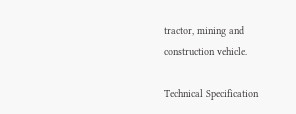tractor, mining and construction vehicle.

Technical Specification